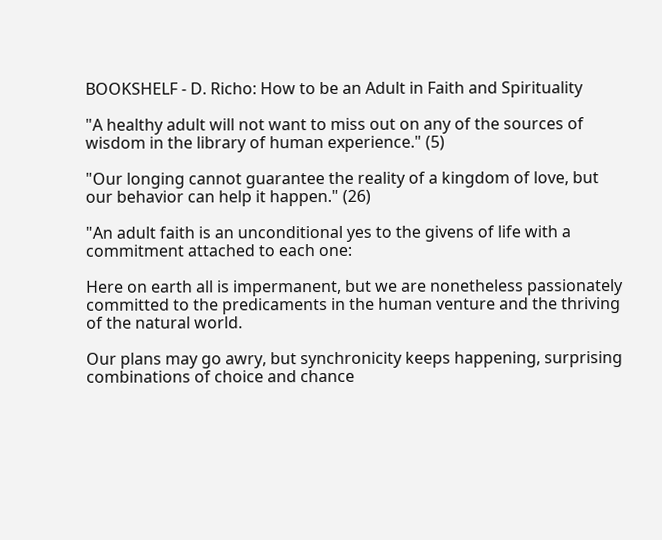BOOKSHELF - D. Richo: How to be an Adult in Faith and Spirituality

"A healthy adult will not want to miss out on any of the sources of wisdom in the library of human experience." (5)

"Our longing cannot guarantee the reality of a kingdom of love, but our behavior can help it happen." (26)

"An adult faith is an unconditional yes to the givens of life with a commitment attached to each one:

Here on earth all is impermanent, but we are nonetheless passionately committed to the predicaments in the human venture and the thriving of the natural world.

Our plans may go awry, but synchronicity keeps happening, surprising combinations of choice and chance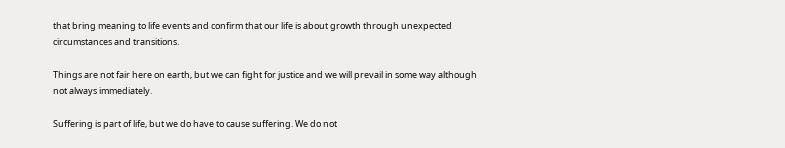that bring meaning to life events and confirm that our life is about growth through unexpected circumstances and transitions.

Things are not fair here on earth, but we can fight for justice and we will prevail in some way although not always immediately.

Suffering is part of life, but we do have to cause suffering. We do not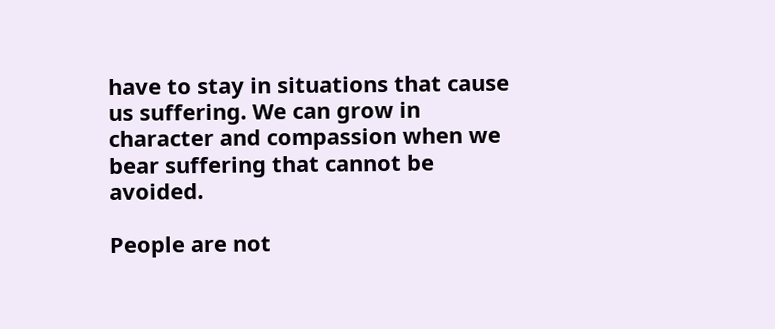have to stay in situations that cause us suffering. We can grow in character and compassion when we bear suffering that cannot be avoided.

People are not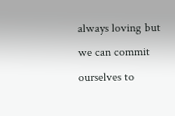always loving but we can commit ourselves to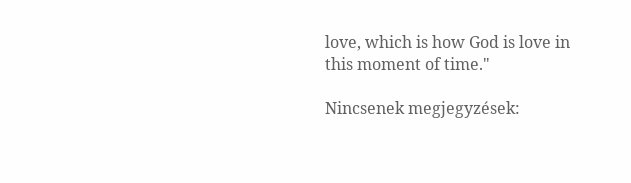love, which is how God is love in this moment of time."

Nincsenek megjegyzések: